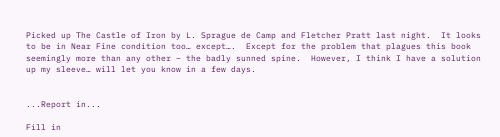Picked up The Castle of Iron by L. Sprague de Camp and Fletcher Pratt last night.  It looks to be in Near Fine condition too… except….  Except for the problem that plagues this book seemingly more than any other – the badly sunned spine.  However, I think I have a solution up my sleeve… will let you know in a few days.


...Report in...

Fill in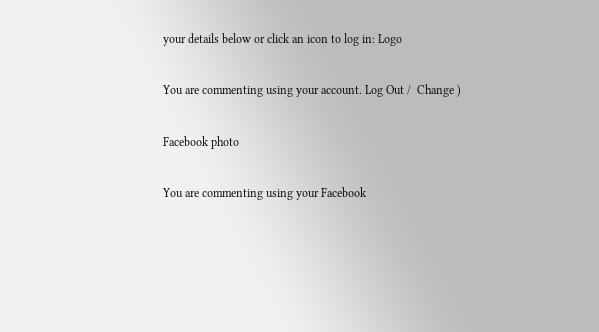your details below or click an icon to log in: Logo

You are commenting using your account. Log Out /  Change )

Facebook photo

You are commenting using your Facebook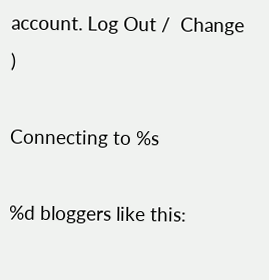account. Log Out /  Change )

Connecting to %s

%d bloggers like this: